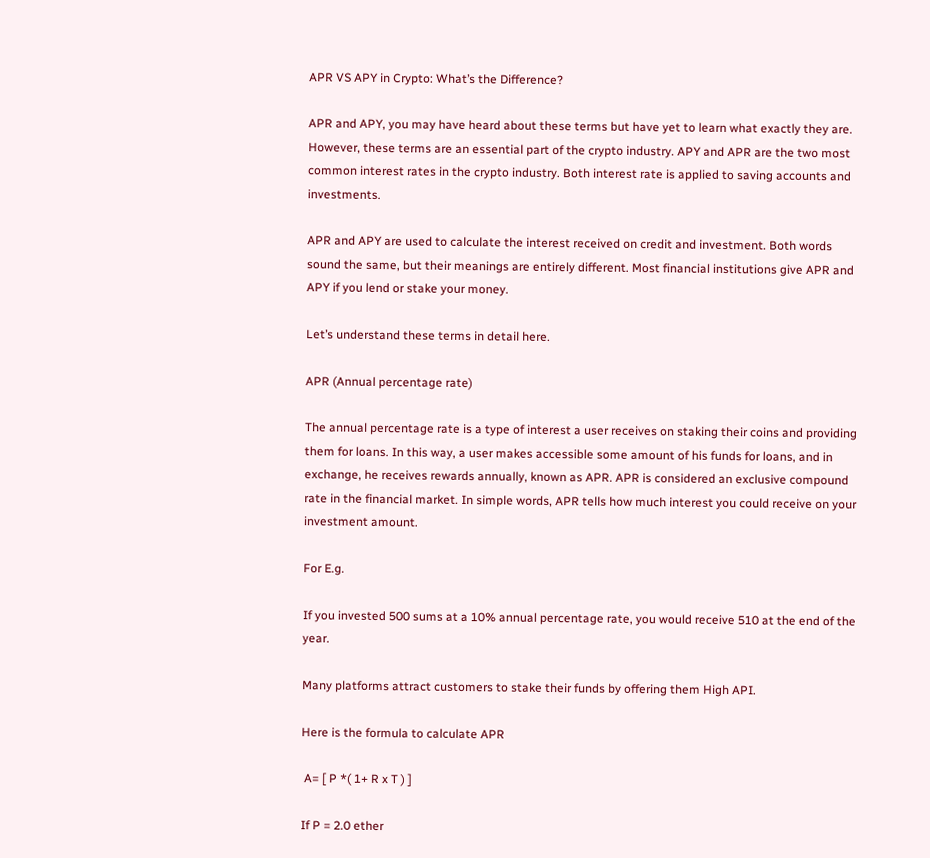APR VS APY in Crypto: What’s the Difference?

APR and APY, you may have heard about these terms but have yet to learn what exactly they are. However, these terms are an essential part of the crypto industry. APY and APR are the two most common interest rates in the crypto industry. Both interest rate is applied to saving accounts and investments.

APR and APY are used to calculate the interest received on credit and investment. Both words sound the same, but their meanings are entirely different. Most financial institutions give APR and APY if you lend or stake your money.

Let’s understand these terms in detail here.

APR (Annual percentage rate)

The annual percentage rate is a type of interest a user receives on staking their coins and providing them for loans. In this way, a user makes accessible some amount of his funds for loans, and in exchange, he receives rewards annually, known as APR. APR is considered an exclusive compound rate in the financial market. In simple words, APR tells how much interest you could receive on your investment amount.

For E.g.

If you invested 500 sums at a 10% annual percentage rate, you would receive 510 at the end of the year.

Many platforms attract customers to stake their funds by offering them High API.

Here is the formula to calculate APR

 A= [ P *( 1+ R x T ) ]

If P = 2.0 ether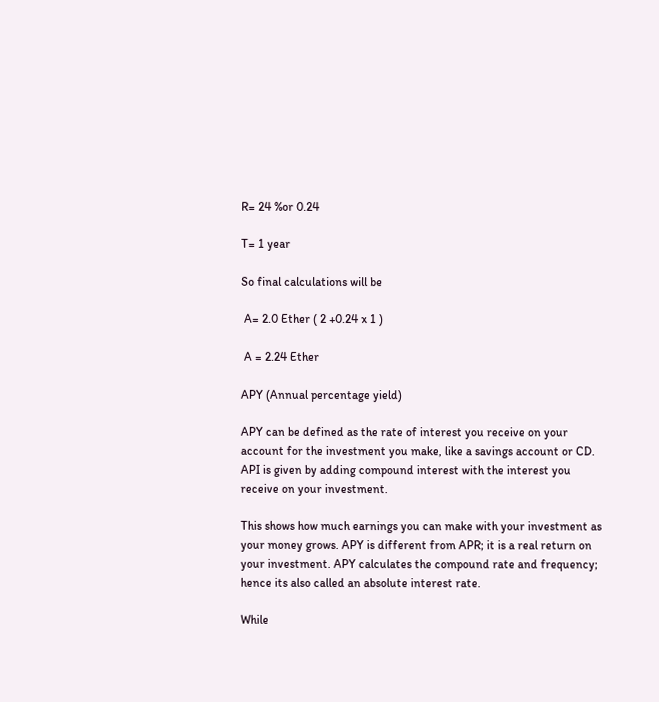R= 24 %or 0.24

T= 1 year

So final calculations will be

 A= 2.0 Ether ( 2 +0.24 x 1 )

 A = 2.24 Ether

APY (Annual percentage yield)

APY can be defined as the rate of interest you receive on your account for the investment you make, like a savings account or CD. API is given by adding compound interest with the interest you receive on your investment.

This shows how much earnings you can make with your investment as your money grows. APY is different from APR; it is a real return on your investment. APY calculates the compound rate and frequency; hence its also called an absolute interest rate.

While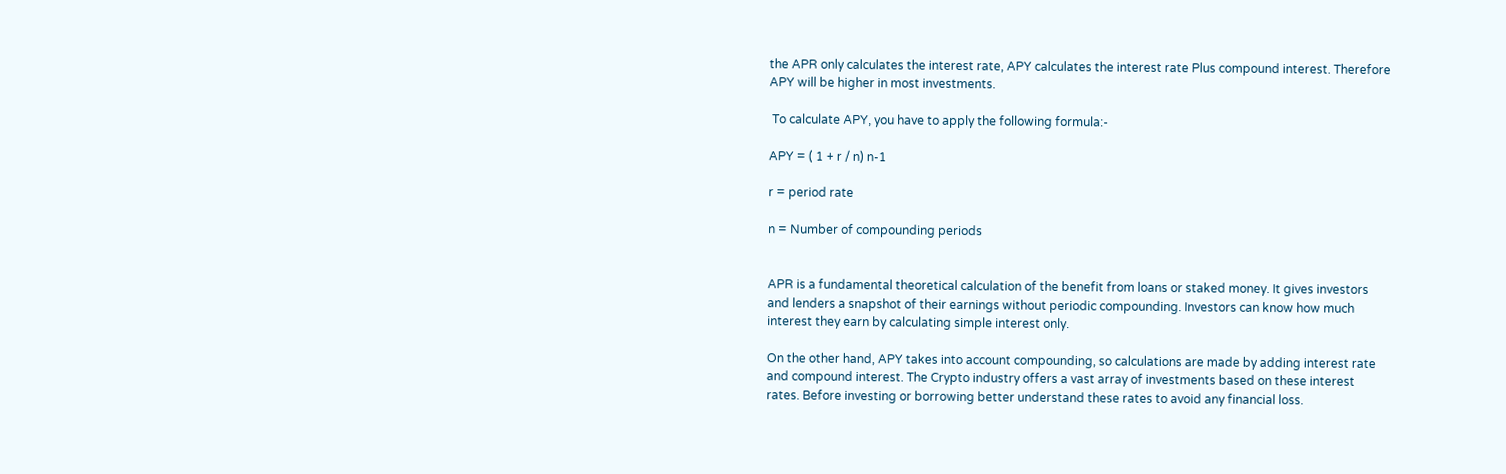the APR only calculates the interest rate, APY calculates the interest rate Plus compound interest. Therefore APY will be higher in most investments.

 To calculate APY, you have to apply the following formula:-

APY = ( 1 + r / n) n-1

r = period rate

n = Number of compounding periods


APR is a fundamental theoretical calculation of the benefit from loans or staked money. It gives investors and lenders a snapshot of their earnings without periodic compounding. Investors can know how much interest they earn by calculating simple interest only.

On the other hand, APY takes into account compounding, so calculations are made by adding interest rate and compound interest. The Crypto industry offers a vast array of investments based on these interest rates. Before investing or borrowing better understand these rates to avoid any financial loss.